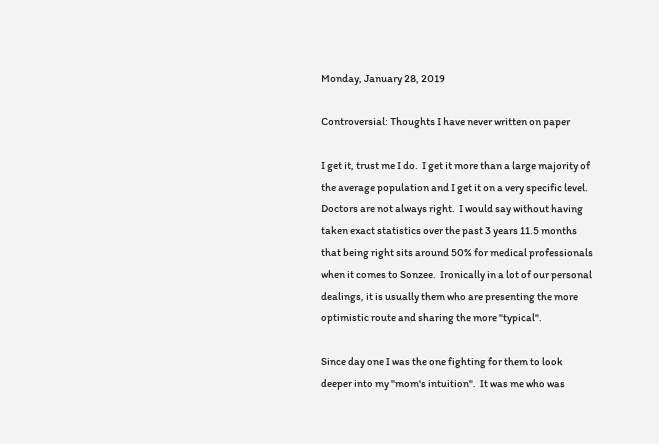Monday, January 28, 2019

Controversial: Thoughts I have never written on paper

I get it, trust me I do.  I get it more than a large majority of the average population and I get it on a very specific level.  Doctors are not always right.  I would say without having taken exact statistics over the past 3 years 11.5 months that being right sits around 50% for medical professionals when it comes to Sonzee.  Ironically in a lot of our personal dealings, it is usually them who are presenting the more optimistic route and sharing the more "typical".

Since day one I was the one fighting for them to look deeper into my "mom's intuition".  It was me who was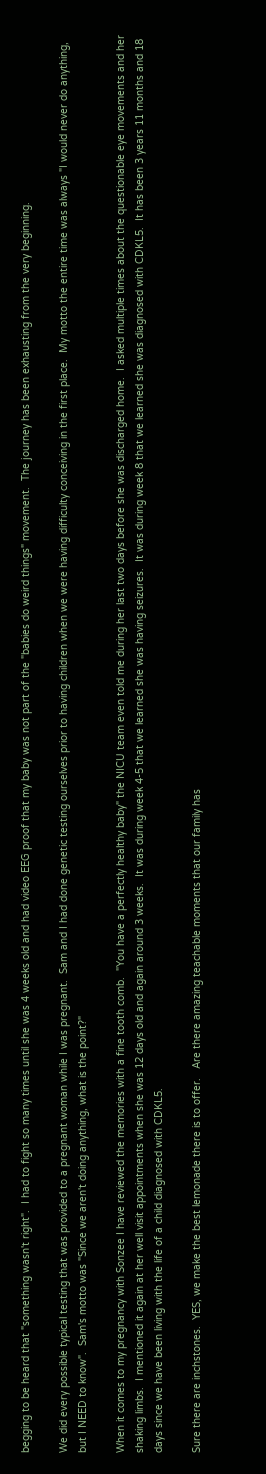begging to be heard that "something wasn't right".  I had to fight so many times until she was 4 weeks old and had video EEG proof that my baby was not part of the "babies do weird things" movement.  The journey has been exhausting from the very beginning.

We did every possible typical testing that was provided to a pregnant woman while I was pregnant.  Sam and I had done genetic testing ourselves prior to having children when we were having difficulty conceiving in the first place.  My motto the entire time was always "I would never do anything, but I NEED to know".  Sam's motto was "Since we aren't doing anything, what is the point?"

When it comes to my pregnancy with Sonzee I have reviewed the memories with a fine tooth comb.  "You have a perfectly healthy baby" the NICU team even told me during her last two days before she was discharged home.  I asked multiple times about the questionable eye movements and her shaking limbs.  I mentioned it again at her well visit appointments when she was 12 days old and again around 3 weeks.  It was during week 4-5 that we learned she was having seizures.  It was during week 8 that we learned she was diagnosed with CDKL5.  It has been 3 years 11 months and 18 days since we have been living with the life of a child diagnosed with CDKL5.

Sure there are inchstones.  YES, we make the best lemonade there is to offer.   Are there amazing teachable moments that our family has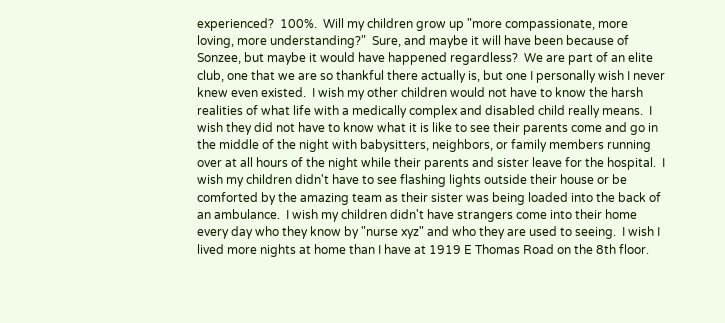experienced?  100%.  Will my children grow up "more compassionate, more loving, more understanding?"  Sure, and maybe it will have been because of Sonzee, but maybe it would have happened regardless?  We are part of an elite club, one that we are so thankful there actually is, but one I personally wish I never knew even existed.  I wish my other children would not have to know the harsh realities of what life with a medically complex and disabled child really means.  I wish they did not have to know what it is like to see their parents come and go in the middle of the night with babysitters, neighbors, or family members running over at all hours of the night while their parents and sister leave for the hospital.  I wish my children didn't have to see flashing lights outside their house or be comforted by the amazing team as their sister was being loaded into the back of an ambulance.  I wish my children didn't have strangers come into their home every day who they know by "nurse xyz" and who they are used to seeing.  I wish I lived more nights at home than I have at 1919 E Thomas Road on the 8th floor.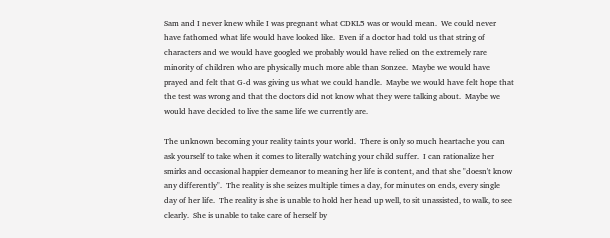Sam and I never knew while I was pregnant what CDKL5 was or would mean.  We could never have fathomed what life would have looked like.  Even if a doctor had told us that string of characters and we would have googled we probably would have relied on the extremely rare minority of children who are physically much more able than Sonzee.  Maybe we would have prayed and felt that G-d was giving us what we could handle.  Maybe we would have felt hope that the test was wrong and that the doctors did not know what they were talking about.  Maybe we would have decided to live the same life we currently are.

The unknown becoming your reality taints your world.  There is only so much heartache you can ask yourself to take when it comes to literally watching your child suffer.  I can rationalize her smirks and occasional happier demeanor to meaning her life is content, and that she "doesn't know any differently".  The reality is she seizes multiple times a day, for minutes on ends, every single day of her life.  The reality is she is unable to hold her head up well, to sit unassisted, to walk, to see clearly.  She is unable to take care of herself by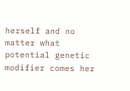herself and no matter what potential genetic modifier comes her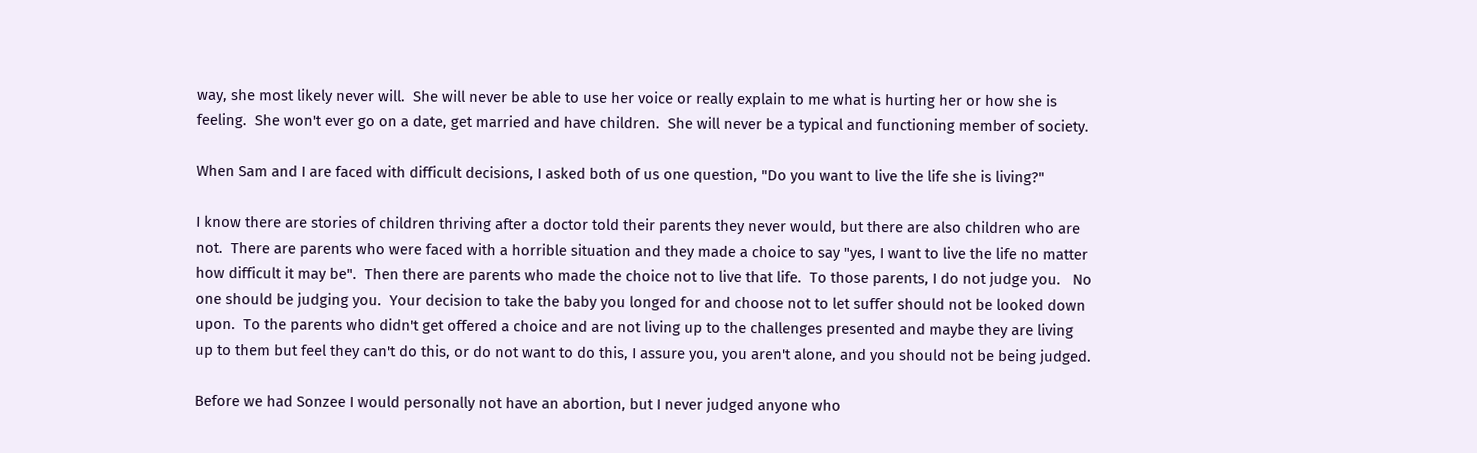way, she most likely never will.  She will never be able to use her voice or really explain to me what is hurting her or how she is feeling.  She won't ever go on a date, get married and have children.  She will never be a typical and functioning member of society.

When Sam and I are faced with difficult decisions, I asked both of us one question, "Do you want to live the life she is living?"

I know there are stories of children thriving after a doctor told their parents they never would, but there are also children who are not.  There are parents who were faced with a horrible situation and they made a choice to say "yes, I want to live the life no matter how difficult it may be".  Then there are parents who made the choice not to live that life.  To those parents, I do not judge you.   No one should be judging you.  Your decision to take the baby you longed for and choose not to let suffer should not be looked down upon.  To the parents who didn't get offered a choice and are not living up to the challenges presented and maybe they are living up to them but feel they can't do this, or do not want to do this, I assure you, you aren't alone, and you should not be being judged.

Before we had Sonzee I would personally not have an abortion, but I never judged anyone who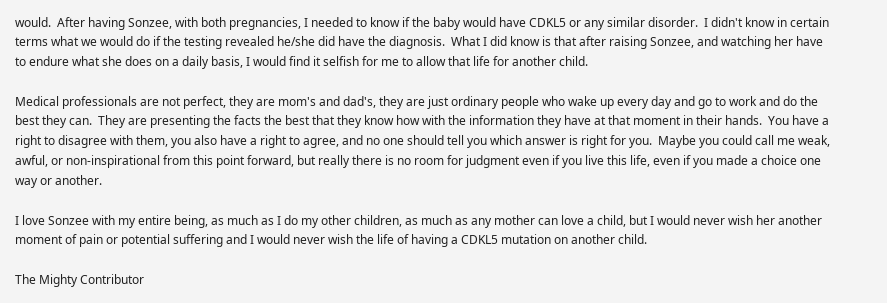would.  After having Sonzee, with both pregnancies, I needed to know if the baby would have CDKL5 or any similar disorder.  I didn't know in certain terms what we would do if the testing revealed he/she did have the diagnosis.  What I did know is that after raising Sonzee, and watching her have to endure what she does on a daily basis, I would find it selfish for me to allow that life for another child.

Medical professionals are not perfect, they are mom's and dad's, they are just ordinary people who wake up every day and go to work and do the best they can.  They are presenting the facts the best that they know how with the information they have at that moment in their hands.  You have a right to disagree with them, you also have a right to agree, and no one should tell you which answer is right for you.  Maybe you could call me weak, awful, or non-inspirational from this point forward, but really there is no room for judgment even if you live this life, even if you made a choice one way or another.

I love Sonzee with my entire being, as much as I do my other children, as much as any mother can love a child, but I would never wish her another moment of pain or potential suffering and I would never wish the life of having a CDKL5 mutation on another child.

The Mighty Contributor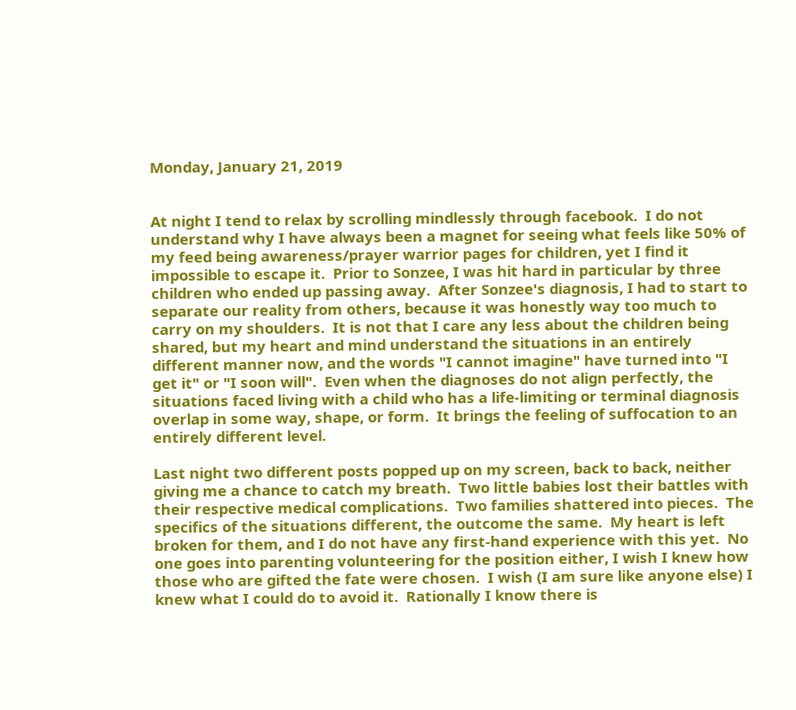Monday, January 21, 2019


At night I tend to relax by scrolling mindlessly through facebook.  I do not understand why I have always been a magnet for seeing what feels like 50% of my feed being awareness/prayer warrior pages for children, yet I find it impossible to escape it.  Prior to Sonzee, I was hit hard in particular by three children who ended up passing away.  After Sonzee's diagnosis, I had to start to separate our reality from others, because it was honestly way too much to carry on my shoulders.  It is not that I care any less about the children being shared, but my heart and mind understand the situations in an entirely different manner now, and the words "I cannot imagine" have turned into "I get it" or "I soon will".  Even when the diagnoses do not align perfectly, the situations faced living with a child who has a life-limiting or terminal diagnosis overlap in some way, shape, or form.  It brings the feeling of suffocation to an entirely different level.

Last night two different posts popped up on my screen, back to back, neither giving me a chance to catch my breath.  Two little babies lost their battles with their respective medical complications.  Two families shattered into pieces.  The specifics of the situations different, the outcome the same.  My heart is left broken for them, and I do not have any first-hand experience with this yet.  No one goes into parenting volunteering for the position either, I wish I knew how those who are gifted the fate were chosen.  I wish (I am sure like anyone else) I knew what I could do to avoid it.  Rationally I know there is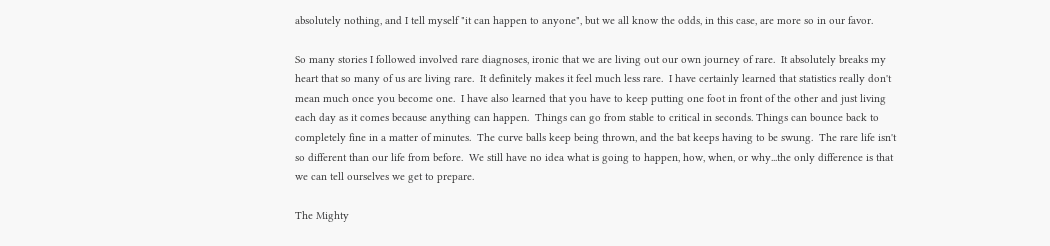absolutely nothing, and I tell myself "it can happen to anyone", but we all know the odds, in this case, are more so in our favor.

So many stories I followed involved rare diagnoses, ironic that we are living out our own journey of rare.  It absolutely breaks my heart that so many of us are living rare.  It definitely makes it feel much less rare.  I have certainly learned that statistics really don't mean much once you become one.  I have also learned that you have to keep putting one foot in front of the other and just living each day as it comes because anything can happen.  Things can go from stable to critical in seconds. Things can bounce back to completely fine in a matter of minutes.  The curve balls keep being thrown, and the bat keeps having to be swung.  The rare life isn't so different than our life from before.  We still have no idea what is going to happen, how, when, or why...the only difference is that we can tell ourselves we get to prepare.

The Mighty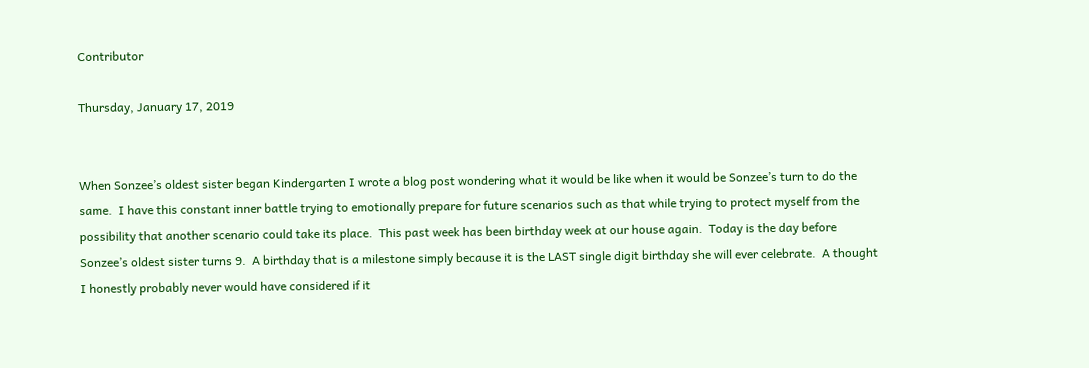Contributor

Thursday, January 17, 2019


When Sonzee’s oldest sister began Kindergarten I wrote a blog post wondering what it would be like when it would be Sonzee’s turn to do the same.  I have this constant inner battle trying to emotionally prepare for future scenarios such as that while trying to protect myself from the possibility that another scenario could take its place.  This past week has been birthday week at our house again.  Today is the day before Sonzee’s oldest sister turns 9.  A birthday that is a milestone simply because it is the LAST single digit birthday she will ever celebrate.  A thought I honestly probably never would have considered if it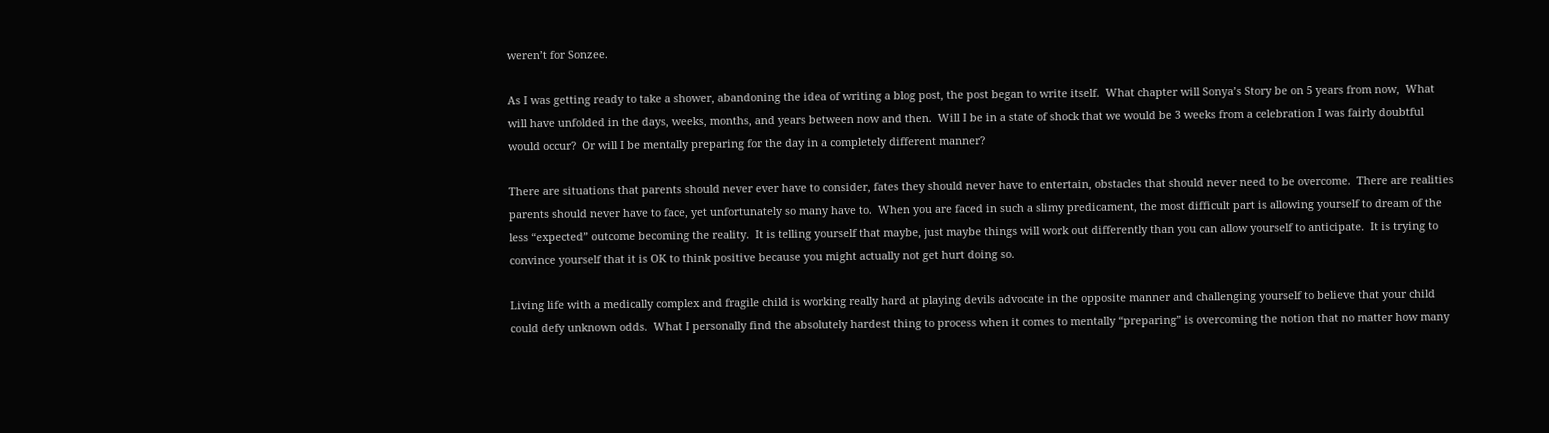weren’t for Sonzee.

As I was getting ready to take a shower, abandoning the idea of writing a blog post, the post began to write itself.  What chapter will Sonya’s Story be on 5 years from now,  What will have unfolded in the days, weeks, months, and years between now and then.  Will I be in a state of shock that we would be 3 weeks from a celebration I was fairly doubtful would occur?  Or will I be mentally preparing for the day in a completely different manner?

There are situations that parents should never ever have to consider, fates they should never have to entertain, obstacles that should never need to be overcome.  There are realities parents should never have to face, yet unfortunately so many have to.  When you are faced in such a slimy predicament, the most difficult part is allowing yourself to dream of the less “expected” outcome becoming the reality.  It is telling yourself that maybe, just maybe things will work out differently than you can allow yourself to anticipate.  It is trying to convince yourself that it is OK to think positive because you might actually not get hurt doing so.

Living life with a medically complex and fragile child is working really hard at playing devils advocate in the opposite manner and challenging yourself to believe that your child could defy unknown odds.  What I personally find the absolutely hardest thing to process when it comes to mentally “preparing” is overcoming the notion that no matter how many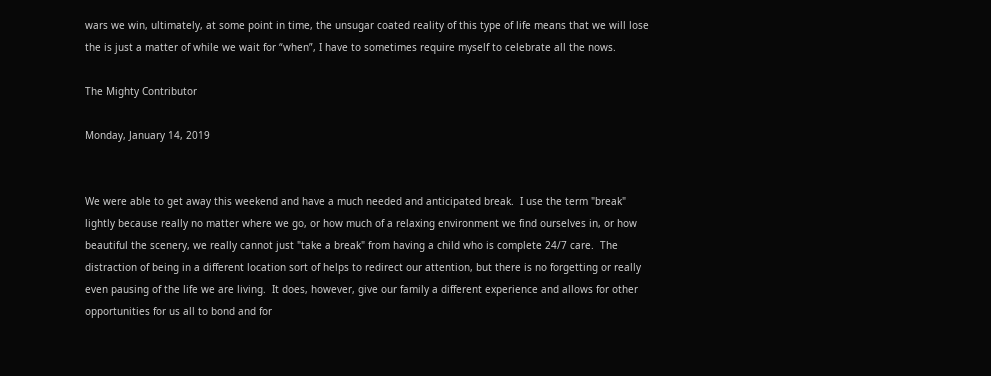wars we win, ultimately, at some point in time, the unsugar coated reality of this type of life means that we will lose the is just a matter of while we wait for “when”, I have to sometimes require myself to celebrate all the nows.

The Mighty Contributor

Monday, January 14, 2019


We were able to get away this weekend and have a much needed and anticipated break.  I use the term "break" lightly because really no matter where we go, or how much of a relaxing environment we find ourselves in, or how beautiful the scenery, we really cannot just "take a break" from having a child who is complete 24/7 care.  The distraction of being in a different location sort of helps to redirect our attention, but there is no forgetting or really even pausing of the life we are living.  It does, however, give our family a different experience and allows for other opportunities for us all to bond and for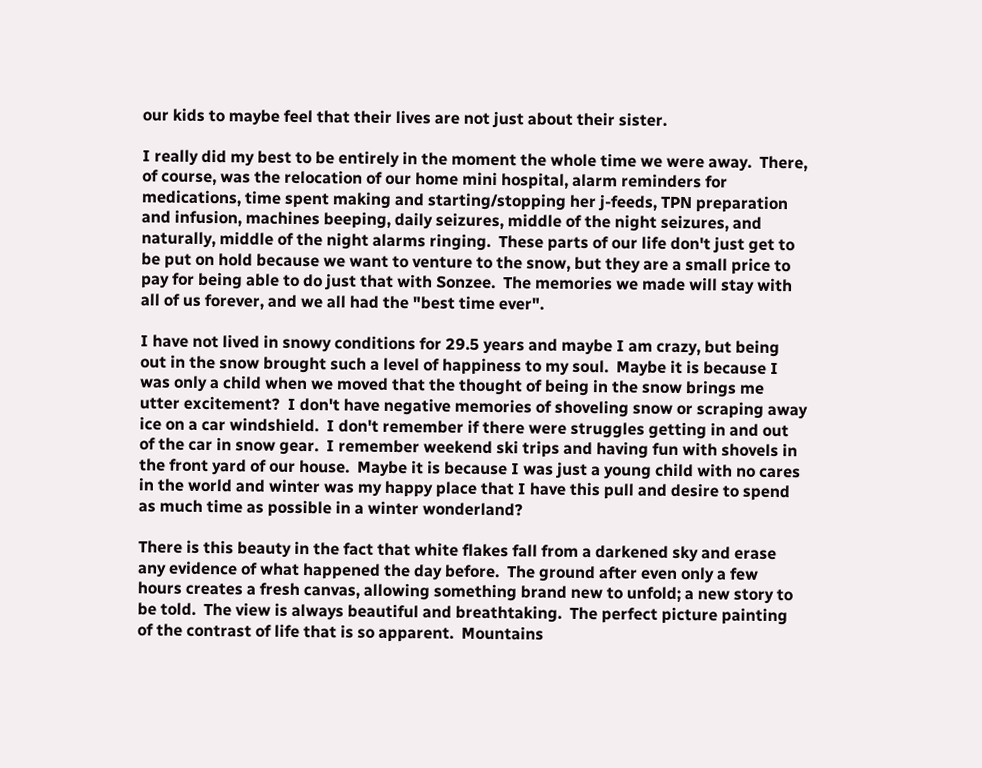our kids to maybe feel that their lives are not just about their sister.

I really did my best to be entirely in the moment the whole time we were away.  There, of course, was the relocation of our home mini hospital, alarm reminders for medications, time spent making and starting/stopping her j-feeds, TPN preparation and infusion, machines beeping, daily seizures, middle of the night seizures, and naturally, middle of the night alarms ringing.  These parts of our life don't just get to be put on hold because we want to venture to the snow, but they are a small price to pay for being able to do just that with Sonzee.  The memories we made will stay with all of us forever, and we all had the "best time ever".

I have not lived in snowy conditions for 29.5 years and maybe I am crazy, but being out in the snow brought such a level of happiness to my soul.  Maybe it is because I was only a child when we moved that the thought of being in the snow brings me utter excitement?  I don't have negative memories of shoveling snow or scraping away ice on a car windshield.  I don't remember if there were struggles getting in and out of the car in snow gear.  I remember weekend ski trips and having fun with shovels in the front yard of our house.  Maybe it is because I was just a young child with no cares in the world and winter was my happy place that I have this pull and desire to spend as much time as possible in a winter wonderland?

There is this beauty in the fact that white flakes fall from a darkened sky and erase any evidence of what happened the day before.  The ground after even only a few hours creates a fresh canvas, allowing something brand new to unfold; a new story to be told.  The view is always beautiful and breathtaking.  The perfect picture painting of the contrast of life that is so apparent.  Mountains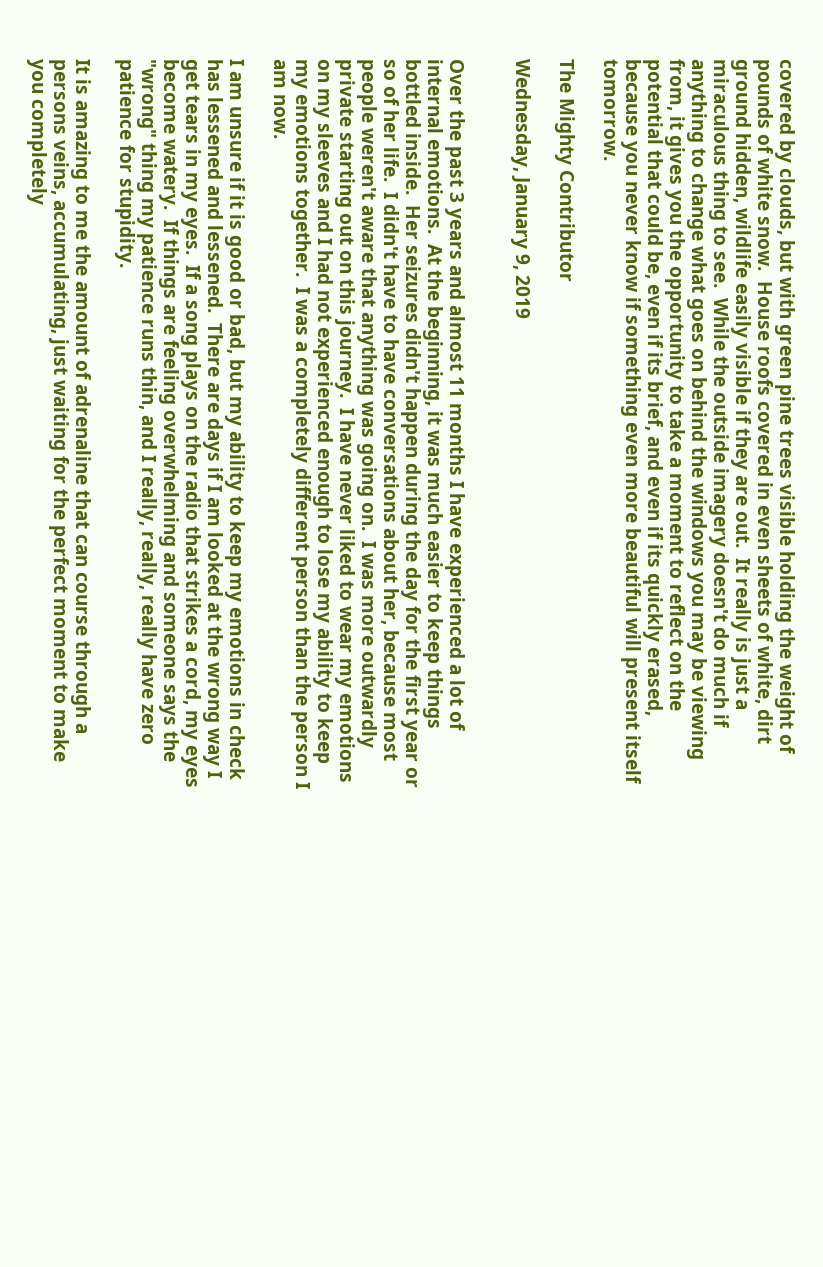covered by clouds, but with green pine trees visible holding the weight of pounds of white snow.  House roofs covered in even sheets of white, dirt ground hidden, wildlife easily visible if they are out.  It really is just a miraculous thing to see.  While the outside imagery doesn't do much if anything to change what goes on behind the windows you may be viewing from, it gives you the opportunity to take a moment to reflect on the potential that could be, even if its brief, and even if its quickly erased, because you never know if something even more beautiful will present itself tomorrow.

The Mighty Contributor

Wednesday, January 9, 2019


Over the past 3 years and almost 11 months I have experienced a lot of internal emotions.  At the beginning, it was much easier to keep things bottled inside.  Her seizures didn't happen during the day for the first year or so of her life.  I didn't have to have conversations about her, because most people weren't aware that anything was going on.  I was more outwardly private starting out on this journey.  I have never liked to wear my emotions on my sleeves and I had not experienced enough to lose my ability to keep my emotions together.  I was a completely different person than the person I am now.

I am unsure if it is good or bad, but my ability to keep my emotions in check has lessened and lessened.  There are days if I am looked at the wrong way I get tears in my eyes.  If a song plays on the radio that strikes a cord, my eyes become watery.  If things are feeling overwhelming and someone says the "wrong" thing my patience runs thin, and I really, really, really have zero patience for stupidity.

It is amazing to me the amount of adrenaline that can course through a persons veins, accumulating, just waiting for the perfect moment to make you completely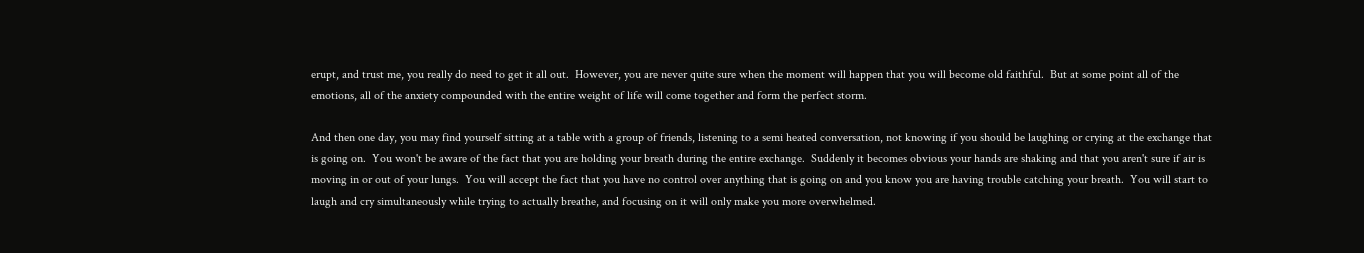erupt, and trust me, you really do need to get it all out.  However, you are never quite sure when the moment will happen that you will become old faithful.  But at some point all of the emotions, all of the anxiety compounded with the entire weight of life will come together and form the perfect storm.

And then one day, you may find yourself sitting at a table with a group of friends, listening to a semi heated conversation, not knowing if you should be laughing or crying at the exchange that is going on.  You won't be aware of the fact that you are holding your breath during the entire exchange.  Suddenly it becomes obvious your hands are shaking and that you aren't sure if air is moving in or out of your lungs.  You will accept the fact that you have no control over anything that is going on and you know you are having trouble catching your breath.  You will start to laugh and cry simultaneously while trying to actually breathe, and focusing on it will only make you more overwhelmed.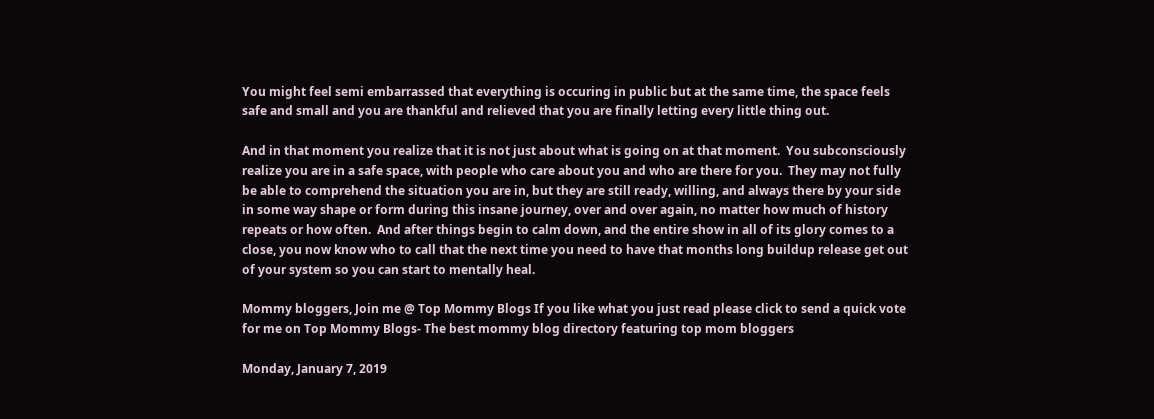You might feel semi embarrassed that everything is occuring in public but at the same time, the space feels safe and small and you are thankful and relieved that you are finally letting every little thing out.

And in that moment you realize that it is not just about what is going on at that moment.  You subconsciously realize you are in a safe space, with people who care about you and who are there for you.  They may not fully be able to comprehend the situation you are in, but they are still ready, willing, and always there by your side in some way shape or form during this insane journey, over and over again, no matter how much of history repeats or how often.  And after things begin to calm down, and the entire show in all of its glory comes to a close, you now know who to call that the next time you need to have that months long buildup release get out of your system so you can start to mentally heal.

Mommy bloggers, Join me @ Top Mommy Blogs If you like what you just read please click to send a quick vote for me on Top Mommy Blogs- The best mommy blog directory featuring top mom bloggers

Monday, January 7, 2019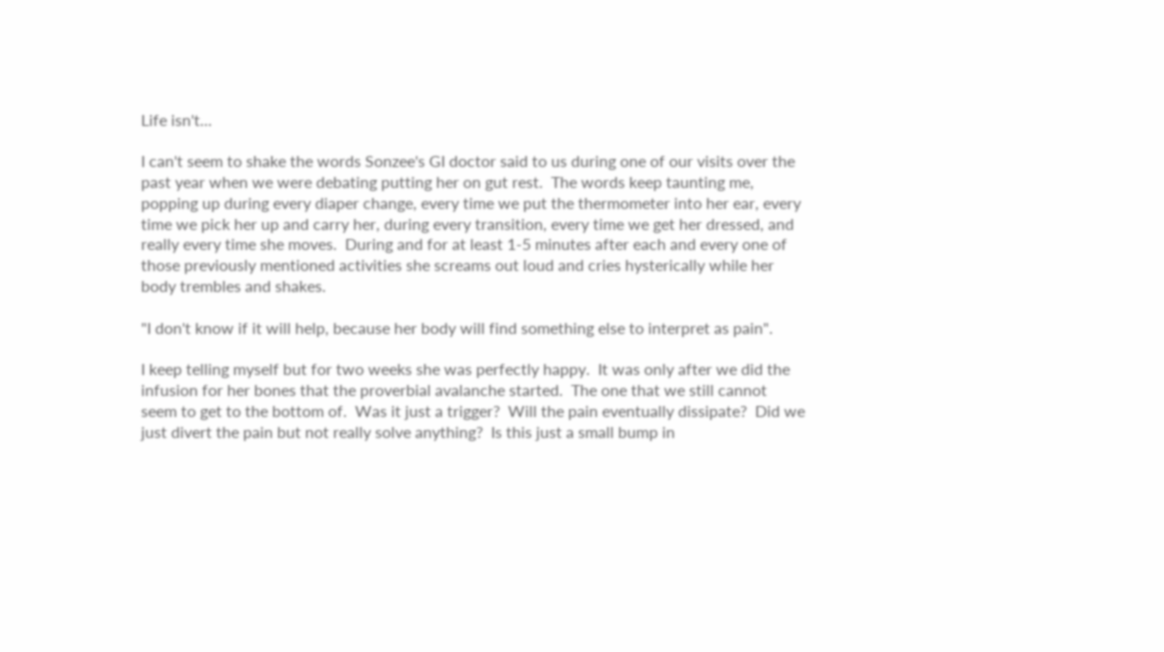Life isn't...

I can't seem to shake the words Sonzee's GI doctor said to us during one of our visits over the past year when we were debating putting her on gut rest.  The words keep taunting me, popping up during every diaper change, every time we put the thermometer into her ear, every time we pick her up and carry her, during every transition, every time we get her dressed, and really every time she moves.  During and for at least 1-5 minutes after each and every one of those previously mentioned activities she screams out loud and cries hysterically while her body trembles and shakes.

"I don't know if it will help, because her body will find something else to interpret as pain".

I keep telling myself but for two weeks she was perfectly happy.  It was only after we did the infusion for her bones that the proverbial avalanche started.  The one that we still cannot seem to get to the bottom of.  Was it just a trigger?  Will the pain eventually dissipate?  Did we just divert the pain but not really solve anything?  Is this just a small bump in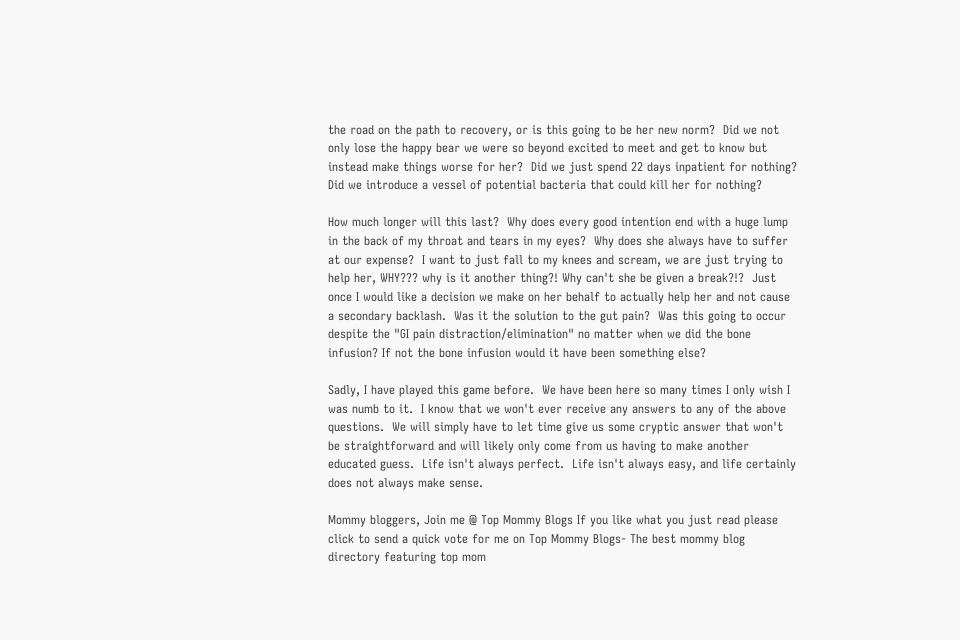the road on the path to recovery, or is this going to be her new norm?  Did we not only lose the happy bear we were so beyond excited to meet and get to know but instead make things worse for her?  Did we just spend 22 days inpatient for nothing?  Did we introduce a vessel of potential bacteria that could kill her for nothing?

How much longer will this last?  Why does every good intention end with a huge lump in the back of my throat and tears in my eyes?  Why does she always have to suffer at our expense?  I want to just fall to my knees and scream, we are just trying to help her, WHY??? why is it another thing?! Why can't she be given a break?!?  Just once I would like a decision we make on her behalf to actually help her and not cause a secondary backlash.  Was it the solution to the gut pain?  Was this going to occur despite the "GI pain distraction/elimination" no matter when we did the bone infusion? If not the bone infusion would it have been something else?

Sadly, I have played this game before.  We have been here so many times I only wish I was numb to it.  I know that we won't ever receive any answers to any of the above questions.  We will simply have to let time give us some cryptic answer that won't be straightforward and will likely only come from us having to make another educated guess.  Life isn't always perfect.  Life isn't always easy, and life certainly does not always make sense.

Mommy bloggers, Join me @ Top Mommy Blogs If you like what you just read please click to send a quick vote for me on Top Mommy Blogs- The best mommy blog directory featuring top mom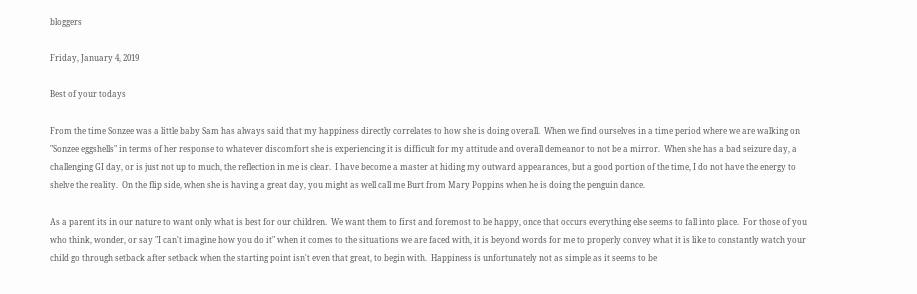bloggers

Friday, January 4, 2019

Best of your todays

From the time Sonzee was a little baby Sam has always said that my happiness directly correlates to how she is doing overall.  When we find ourselves in a time period where we are walking on "Sonzee eggshells" in terms of her response to whatever discomfort she is experiencing it is difficult for my attitude and overall demeanor to not be a mirror.  When she has a bad seizure day, a challenging GI day, or is just not up to much, the reflection in me is clear.  I have become a master at hiding my outward appearances, but a good portion of the time, I do not have the energy to shelve the reality.  On the flip side, when she is having a great day, you might as well call me Burt from Mary Poppins when he is doing the penguin dance.

As a parent its in our nature to want only what is best for our children.  We want them to first and foremost to be happy, once that occurs everything else seems to fall into place.  For those of you who think, wonder, or say "I can't imagine how you do it" when it comes to the situations we are faced with, it is beyond words for me to properly convey what it is like to constantly watch your child go through setback after setback when the starting point isn't even that great, to begin with.  Happiness is unfortunately not as simple as it seems to be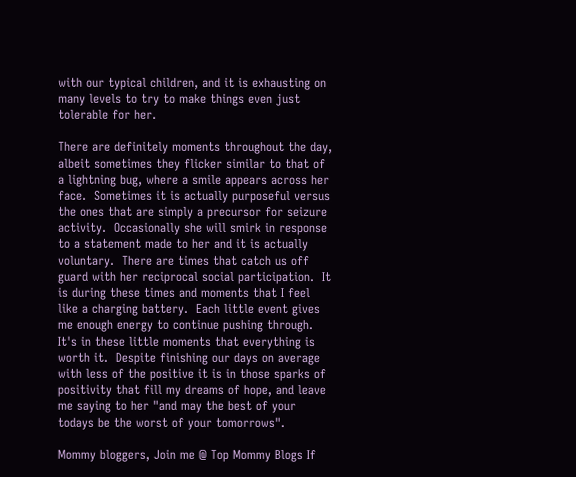with our typical children, and it is exhausting on many levels to try to make things even just tolerable for her.

There are definitely moments throughout the day, albeit sometimes they flicker similar to that of a lightning bug, where a smile appears across her face.  Sometimes it is actually purposeful versus the ones that are simply a precursor for seizure activity.  Occasionally she will smirk in response to a statement made to her and it is actually voluntary.  There are times that catch us off guard with her reciprocal social participation.  It is during these times and moments that I feel like a charging battery.  Each little event gives me enough energy to continue pushing through.  It's in these little moments that everything is worth it.  Despite finishing our days on average with less of the positive it is in those sparks of positivity that fill my dreams of hope, and leave me saying to her "and may the best of your todays be the worst of your tomorrows".

Mommy bloggers, Join me @ Top Mommy Blogs If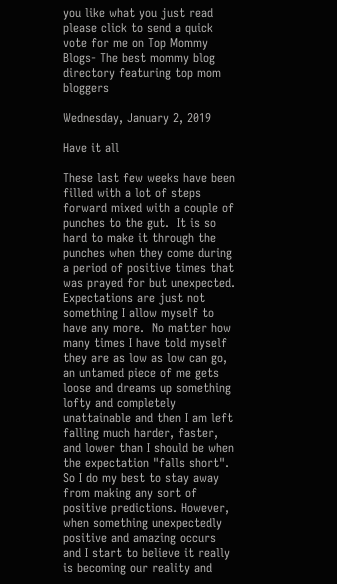you like what you just read please click to send a quick vote for me on Top Mommy Blogs- The best mommy blog directory featuring top mom bloggers

Wednesday, January 2, 2019

Have it all

These last few weeks have been filled with a lot of steps forward mixed with a couple of punches to the gut.  It is so hard to make it through the punches when they come during a period of positive times that was prayed for but unexpected.  Expectations are just not something I allow myself to have any more.  No matter how many times I have told myself they are as low as low can go, an untamed piece of me gets loose and dreams up something lofty and completely unattainable and then I am left falling much harder, faster, and lower than I should be when the expectation "falls short".  So I do my best to stay away from making any sort of positive predictions. However, when something unexpectedly positive and amazing occurs and I start to believe it really is becoming our reality and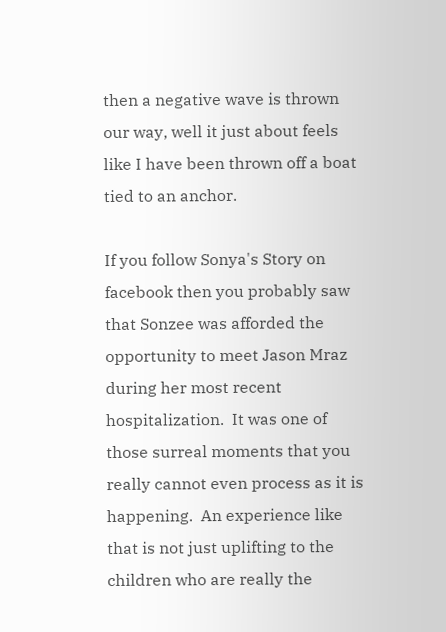then a negative wave is thrown our way, well it just about feels like I have been thrown off a boat tied to an anchor.

If you follow Sonya's Story on facebook then you probably saw that Sonzee was afforded the opportunity to meet Jason Mraz during her most recent hospitalization.  It was one of those surreal moments that you really cannot even process as it is happening.  An experience like that is not just uplifting to the children who are really the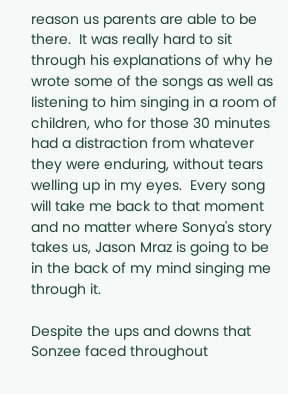reason us parents are able to be there.  It was really hard to sit through his explanations of why he wrote some of the songs as well as listening to him singing in a room of children, who for those 30 minutes had a distraction from whatever they were enduring, without tears welling up in my eyes.  Every song will take me back to that moment and no matter where Sonya's story takes us, Jason Mraz is going to be in the back of my mind singing me through it.

Despite the ups and downs that Sonzee faced throughout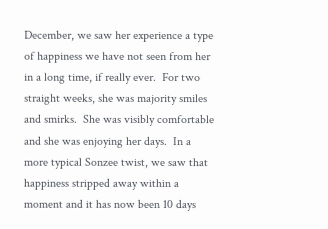December, we saw her experience a type of happiness we have not seen from her in a long time, if really ever.  For two straight weeks, she was majority smiles and smirks.  She was visibly comfortable and she was enjoying her days.  In a more typical Sonzee twist, we saw that happiness stripped away within a moment and it has now been 10 days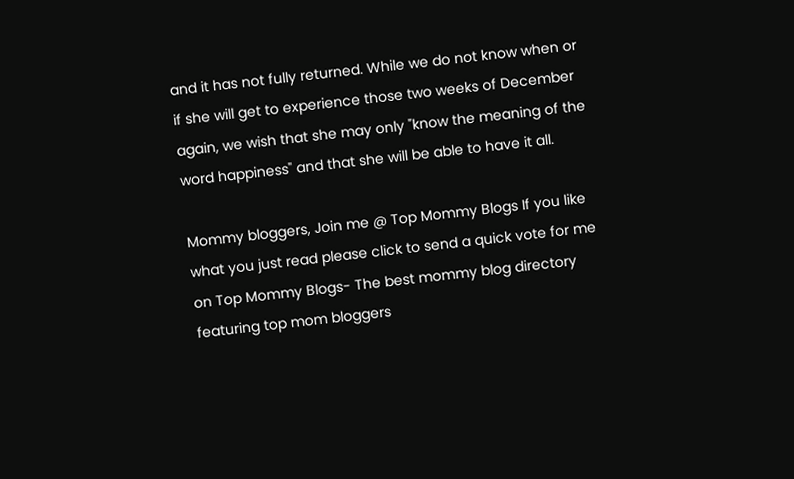and it has not fully returned. While we do not know when or if she will get to experience those two weeks of December again, we wish that she may only "know the meaning of the word happiness" and that she will be able to have it all.

Mommy bloggers, Join me @ Top Mommy Blogs If you like what you just read please click to send a quick vote for me on Top Mommy Blogs- The best mommy blog directory featuring top mom bloggers